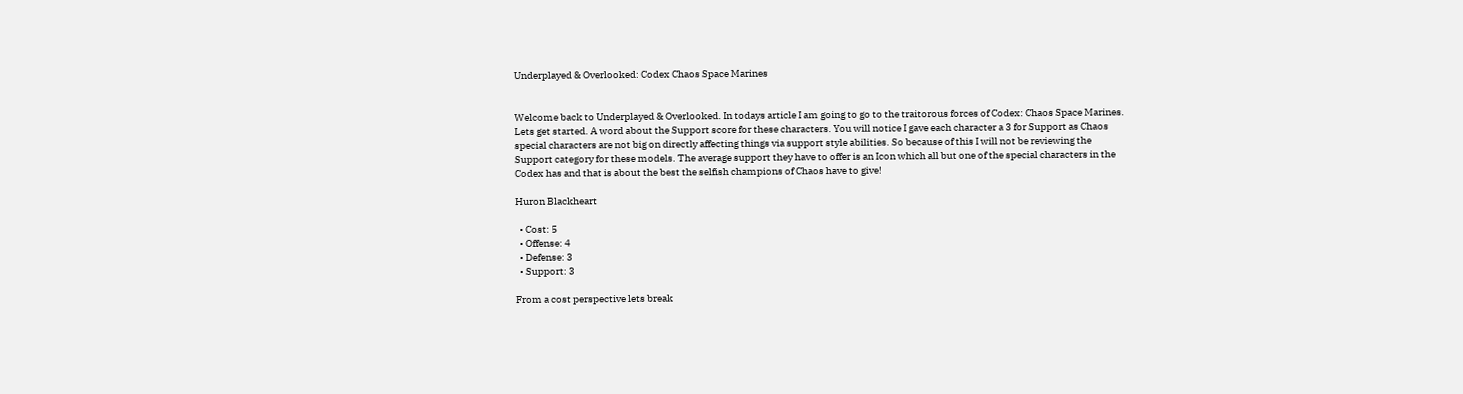Underplayed & Overlooked: Codex Chaos Space Marines


Welcome back to Underplayed & Overlooked. In todays article I am going to go to the traitorous forces of Codex: Chaos Space Marines. Lets get started. A word about the Support score for these characters. You will notice I gave each character a 3 for Support as Chaos special characters are not big on directly affecting things via support style abilities. So because of this I will not be reviewing the Support category for these models. The average support they have to offer is an Icon which all but one of the special characters in the Codex has and that is about the best the selfish champions of Chaos have to give!

Huron Blackheart

  • Cost: 5
  • Offense: 4
  • Defense: 3
  • Support: 3

From a cost perspective lets break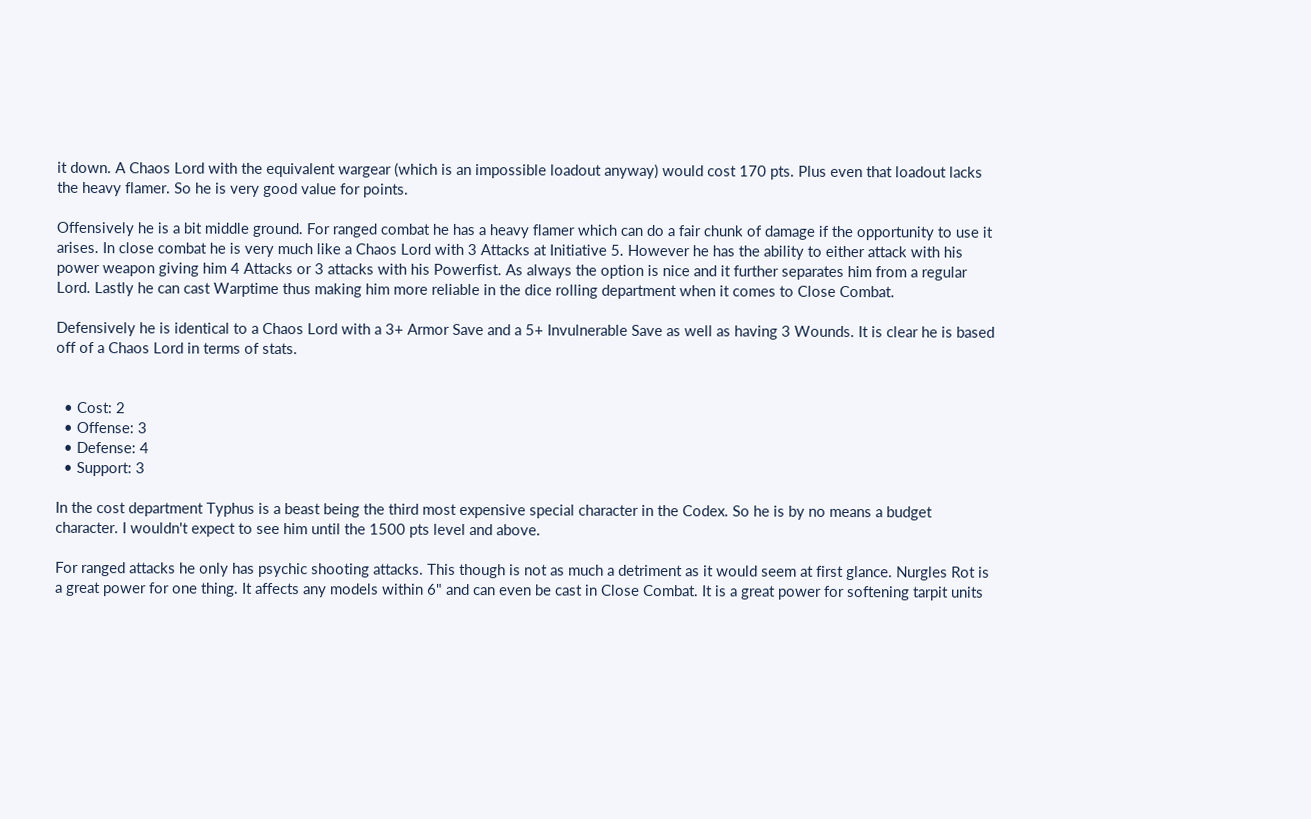it down. A Chaos Lord with the equivalent wargear (which is an impossible loadout anyway) would cost 170 pts. Plus even that loadout lacks the heavy flamer. So he is very good value for points.

Offensively he is a bit middle ground. For ranged combat he has a heavy flamer which can do a fair chunk of damage if the opportunity to use it arises. In close combat he is very much like a Chaos Lord with 3 Attacks at Initiative 5. However he has the ability to either attack with his power weapon giving him 4 Attacks or 3 attacks with his Powerfist. As always the option is nice and it further separates him from a regular Lord. Lastly he can cast Warptime thus making him more reliable in the dice rolling department when it comes to Close Combat.

Defensively he is identical to a Chaos Lord with a 3+ Armor Save and a 5+ Invulnerable Save as well as having 3 Wounds. It is clear he is based off of a Chaos Lord in terms of stats.


  • Cost: 2
  • Offense: 3
  • Defense: 4
  • Support: 3

In the cost department Typhus is a beast being the third most expensive special character in the Codex. So he is by no means a budget character. I wouldn't expect to see him until the 1500 pts level and above.

For ranged attacks he only has psychic shooting attacks. This though is not as much a detriment as it would seem at first glance. Nurgles Rot is a great power for one thing. It affects any models within 6" and can even be cast in Close Combat. It is a great power for softening tarpit units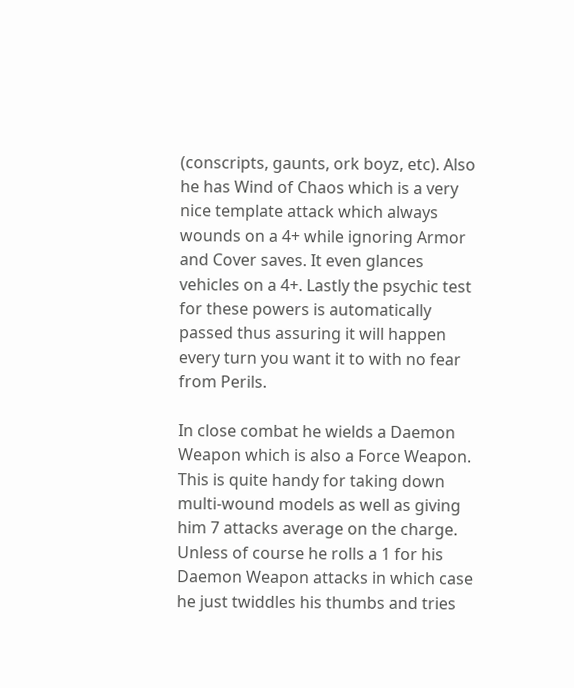(conscripts, gaunts, ork boyz, etc). Also he has Wind of Chaos which is a very nice template attack which always wounds on a 4+ while ignoring Armor and Cover saves. It even glances vehicles on a 4+. Lastly the psychic test for these powers is automatically passed thus assuring it will happen every turn you want it to with no fear from Perils.

In close combat he wields a Daemon Weapon which is also a Force Weapon. This is quite handy for taking down multi-wound models as well as giving him 7 attacks average on the charge. Unless of course he rolls a 1 for his Daemon Weapon attacks in which case he just twiddles his thumbs and tries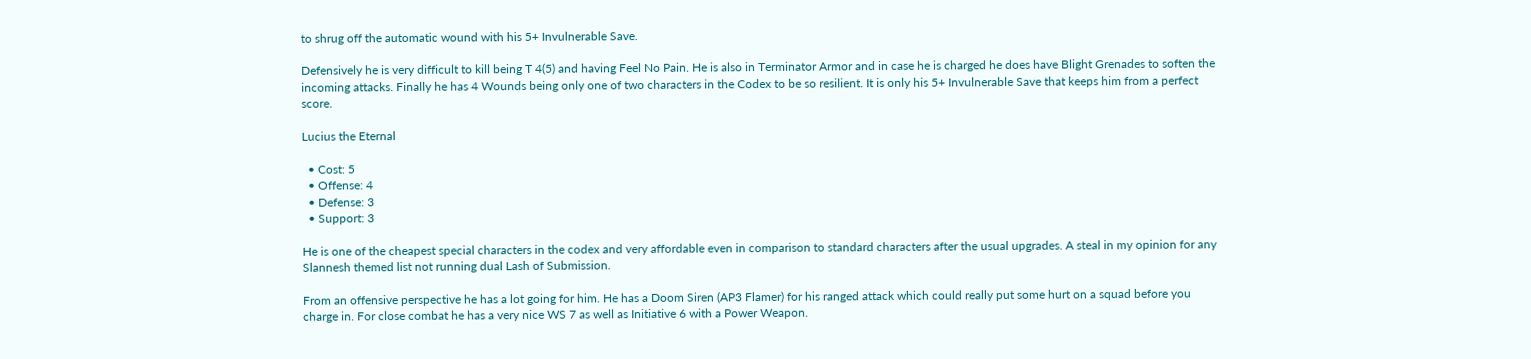to shrug off the automatic wound with his 5+ Invulnerable Save.

Defensively he is very difficult to kill being T 4(5) and having Feel No Pain. He is also in Terminator Armor and in case he is charged he does have Blight Grenades to soften the incoming attacks. Finally he has 4 Wounds being only one of two characters in the Codex to be so resilient. It is only his 5+ Invulnerable Save that keeps him from a perfect score.

Lucius the Eternal

  • Cost: 5
  • Offense: 4
  • Defense: 3
  • Support: 3

He is one of the cheapest special characters in the codex and very affordable even in comparison to standard characters after the usual upgrades. A steal in my opinion for any Slannesh themed list not running dual Lash of Submission.

From an offensive perspective he has a lot going for him. He has a Doom Siren (AP3 Flamer) for his ranged attack which could really put some hurt on a squad before you charge in. For close combat he has a very nice WS 7 as well as Initiative 6 with a Power Weapon.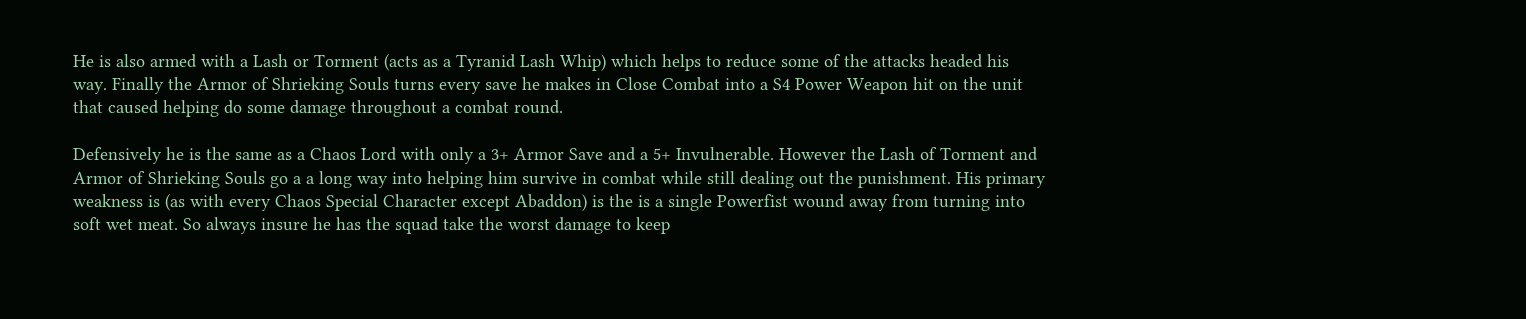He is also armed with a Lash or Torment (acts as a Tyranid Lash Whip) which helps to reduce some of the attacks headed his way. Finally the Armor of Shrieking Souls turns every save he makes in Close Combat into a S4 Power Weapon hit on the unit that caused helping do some damage throughout a combat round.

Defensively he is the same as a Chaos Lord with only a 3+ Armor Save and a 5+ Invulnerable. However the Lash of Torment and Armor of Shrieking Souls go a a long way into helping him survive in combat while still dealing out the punishment. His primary weakness is (as with every Chaos Special Character except Abaddon) is the is a single Powerfist wound away from turning into soft wet meat. So always insure he has the squad take the worst damage to keep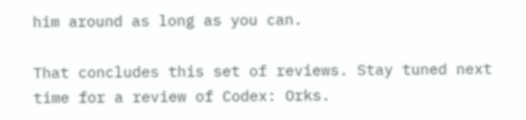him around as long as you can.

That concludes this set of reviews. Stay tuned next time for a review of Codex: Orks.